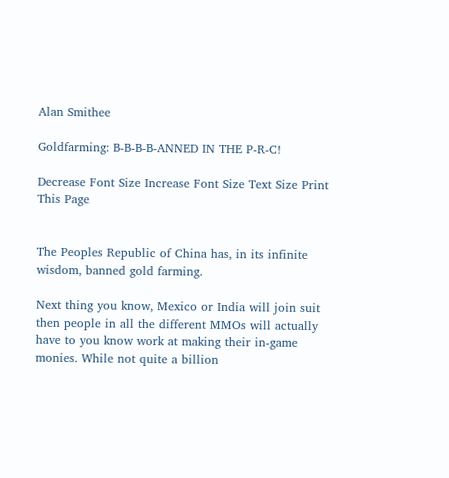Alan Smithee

Goldfarming: B-B-B-B-ANNED IN THE P-R-C!

Decrease Font Size Increase Font Size Text Size Print This Page


The Peoples Republic of China has, in its infinite wisdom, banned gold farming.

Next thing you know, Mexico or India will join suit then people in all the different MMOs will actually have to you know work at making their in-game monies. While not quite a billion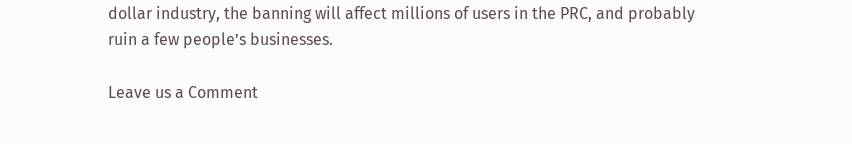dollar industry, the banning will affect millions of users in the PRC, and probably ruin a few people’s businesses.

Leave us a Comment